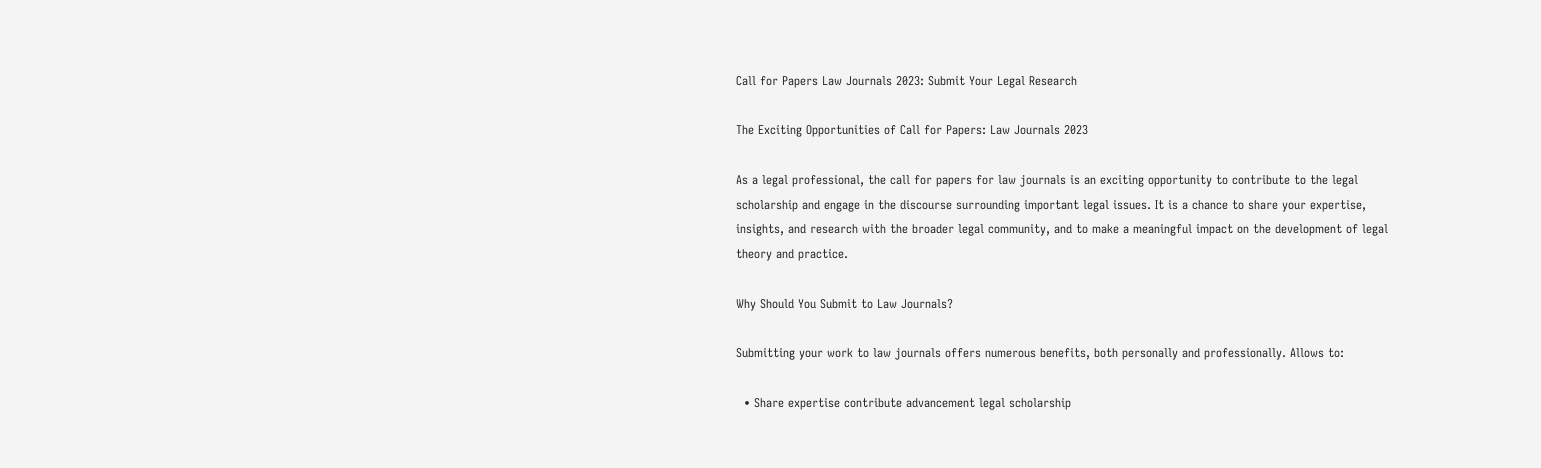Call for Papers Law Journals 2023: Submit Your Legal Research

The Exciting Opportunities of Call for Papers: Law Journals 2023

As a legal professional, the call for papers for law journals is an exciting opportunity to contribute to the legal scholarship and engage in the discourse surrounding important legal issues. It is a chance to share your expertise, insights, and research with the broader legal community, and to make a meaningful impact on the development of legal theory and practice.

Why Should You Submit to Law Journals?

Submitting your work to law journals offers numerous benefits, both personally and professionally. Allows to:

  • Share expertise contribute advancement legal scholarship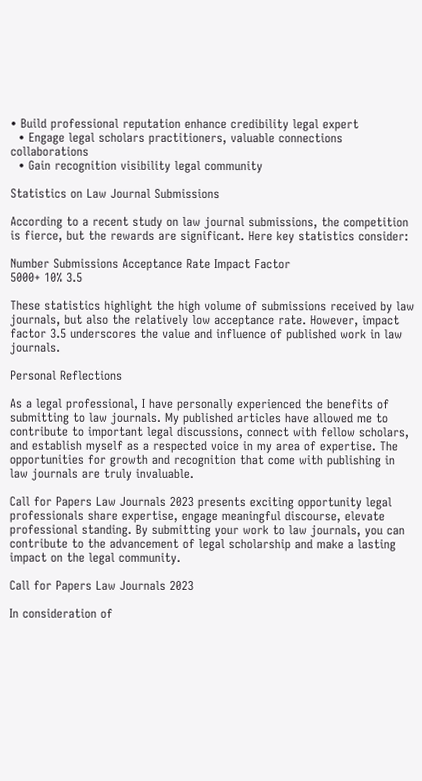• Build professional reputation enhance credibility legal expert
  • Engage legal scholars practitioners, valuable connections collaborations
  • Gain recognition visibility legal community

Statistics on Law Journal Submissions

According to a recent study on law journal submissions, the competition is fierce, but the rewards are significant. Here key statistics consider:

Number Submissions Acceptance Rate Impact Factor
5000+ 10% 3.5

These statistics highlight the high volume of submissions received by law journals, but also the relatively low acceptance rate. However, impact factor 3.5 underscores the value and influence of published work in law journals.

Personal Reflections

As a legal professional, I have personally experienced the benefits of submitting to law journals. My published articles have allowed me to contribute to important legal discussions, connect with fellow scholars, and establish myself as a respected voice in my area of expertise. The opportunities for growth and recognition that come with publishing in law journals are truly invaluable.

Call for Papers Law Journals 2023 presents exciting opportunity legal professionals share expertise, engage meaningful discourse, elevate professional standing. By submitting your work to law journals, you can contribute to the advancement of legal scholarship and make a lasting impact on the legal community.

Call for Papers Law Journals 2023

In consideration of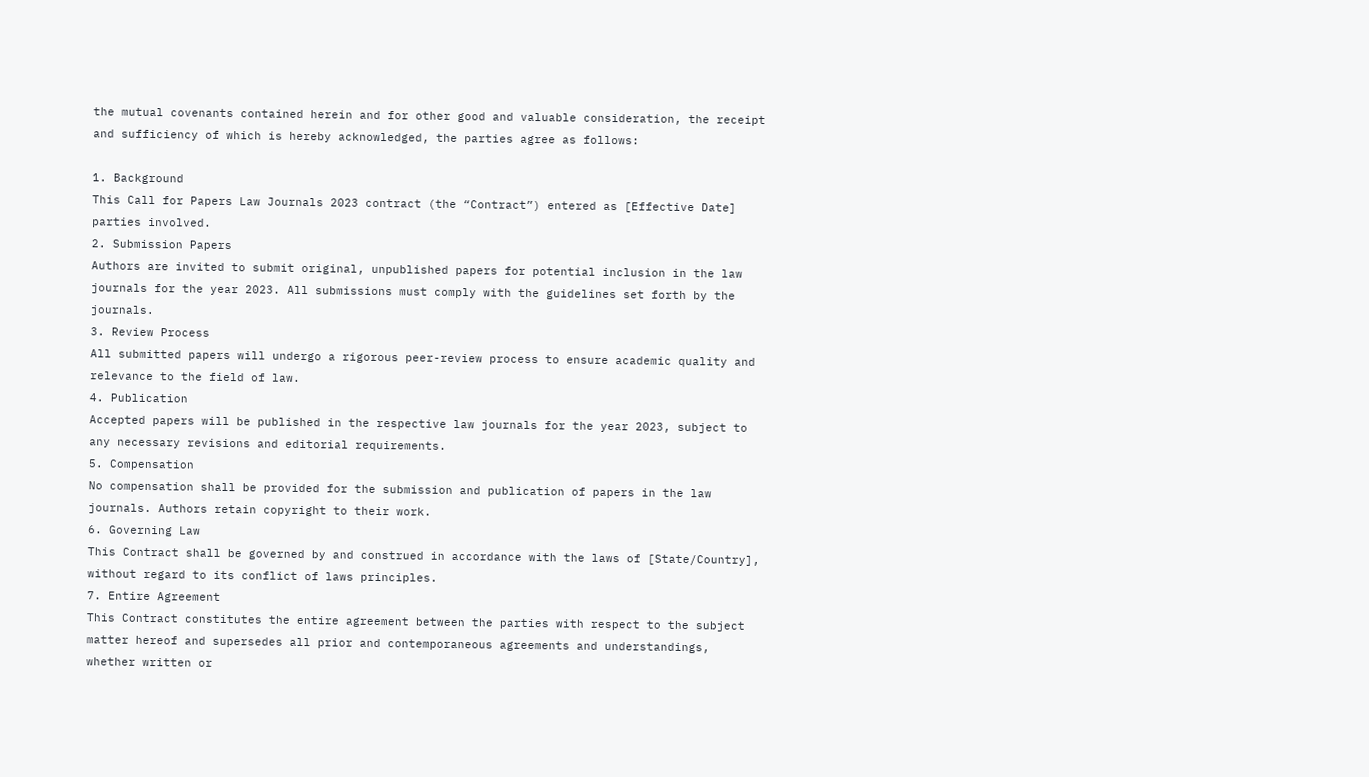the mutual covenants contained herein and for other good and valuable consideration, the receipt and sufficiency of which is hereby acknowledged, the parties agree as follows:

1. Background
This Call for Papers Law Journals 2023 contract (the “Contract”) entered as [Effective Date] parties involved.
2. Submission Papers
Authors are invited to submit original, unpublished papers for potential inclusion in the law journals for the year 2023. All submissions must comply with the guidelines set forth by the journals.
3. Review Process
All submitted papers will undergo a rigorous peer-review process to ensure academic quality and relevance to the field of law.
4. Publication
Accepted papers will be published in the respective law journals for the year 2023, subject to any necessary revisions and editorial requirements.
5. Compensation
No compensation shall be provided for the submission and publication of papers in the law journals. Authors retain copyright to their work.
6. Governing Law
This Contract shall be governed by and construed in accordance with the laws of [State/Country], without regard to its conflict of laws principles.
7. Entire Agreement
This Contract constitutes the entire agreement between the parties with respect to the subject matter hereof and supersedes all prior and contemporaneous agreements and understandings, whether written or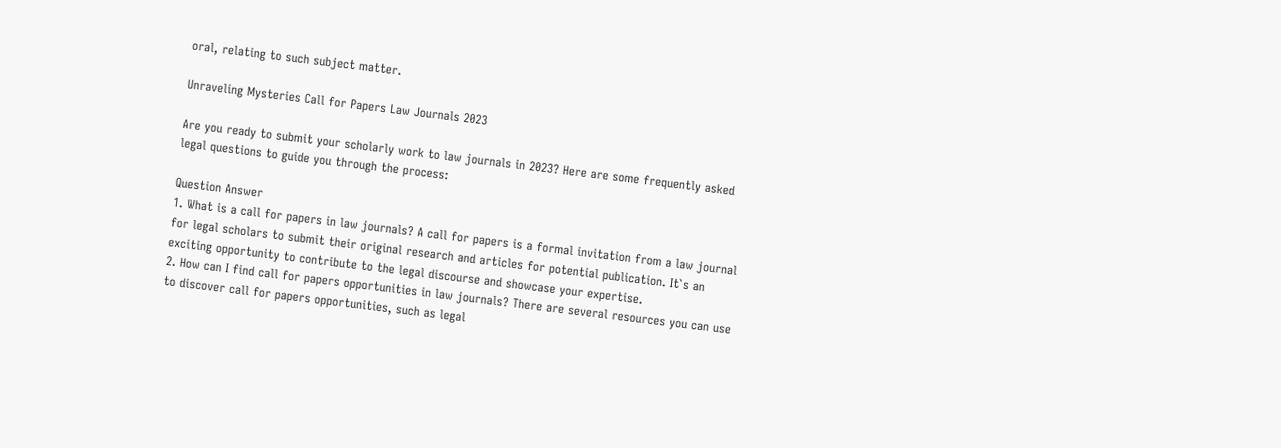oral, relating to such subject matter.

Unraveling Mysteries Call for Papers Law Journals 2023

Are you ready to submit your scholarly work to law journals in 2023? Here are some frequently asked legal questions to guide you through the process:

Question Answer
1. What is a call for papers in law journals? A call for papers is a formal invitation from a law journal for legal scholars to submit their original research and articles for potential publication. It`s an exciting opportunity to contribute to the legal discourse and showcase your expertise.
2. How can I find call for papers opportunities in law journals? There are several resources you can use to discover call for papers opportunities, such as legal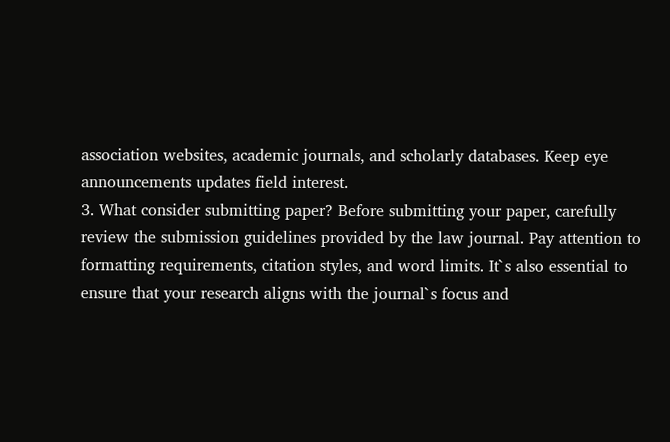association websites, academic journals, and scholarly databases. Keep eye announcements updates field interest.
3. What consider submitting paper? Before submitting your paper, carefully review the submission guidelines provided by the law journal. Pay attention to formatting requirements, citation styles, and word limits. It`s also essential to ensure that your research aligns with the journal`s focus and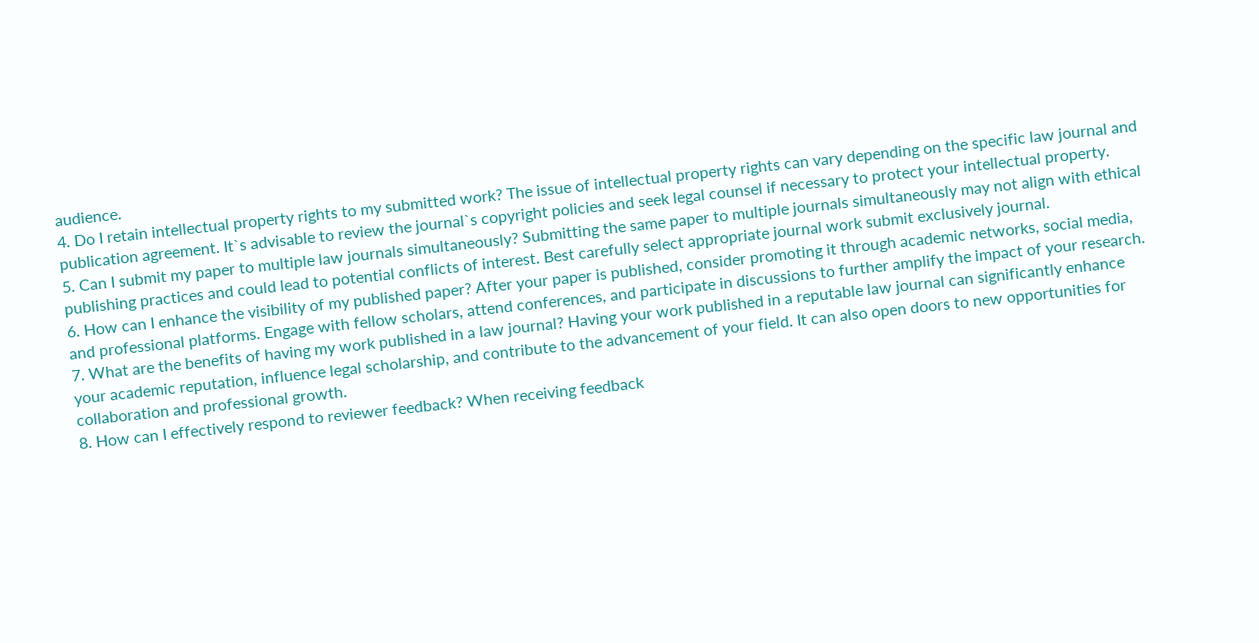audience.
4. Do I retain intellectual property rights to my submitted work? The issue of intellectual property rights can vary depending on the specific law journal and publication agreement. It`s advisable to review the journal`s copyright policies and seek legal counsel if necessary to protect your intellectual property.
5. Can I submit my paper to multiple law journals simultaneously? Submitting the same paper to multiple journals simultaneously may not align with ethical publishing practices and could lead to potential conflicts of interest. Best carefully select appropriate journal work submit exclusively journal.
6. How can I enhance the visibility of my published paper? After your paper is published, consider promoting it through academic networks, social media, and professional platforms. Engage with fellow scholars, attend conferences, and participate in discussions to further amplify the impact of your research.
7. What are the benefits of having my work published in a law journal? Having your work published in a reputable law journal can significantly enhance your academic reputation, influence legal scholarship, and contribute to the advancement of your field. It can also open doors to new opportunities for collaboration and professional growth.
8. How can I effectively respond to reviewer feedback? When receiving feedback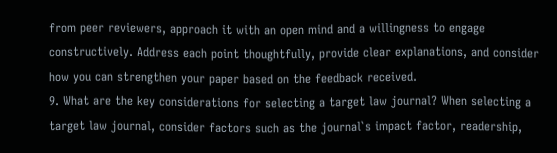from peer reviewers, approach it with an open mind and a willingness to engage constructively. Address each point thoughtfully, provide clear explanations, and consider how you can strengthen your paper based on the feedback received.
9. What are the key considerations for selecting a target law journal? When selecting a target law journal, consider factors such as the journal`s impact factor, readership,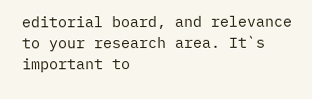editorial board, and relevance to your research area. It`s important to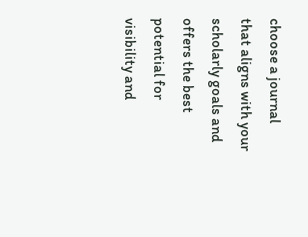choose a journal that aligns with your scholarly goals and offers the best potential for visibility and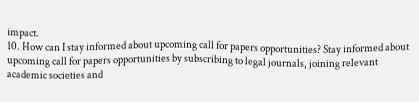impact.
10. How can I stay informed about upcoming call for papers opportunities? Stay informed about upcoming call for papers opportunities by subscribing to legal journals, joining relevant academic societies and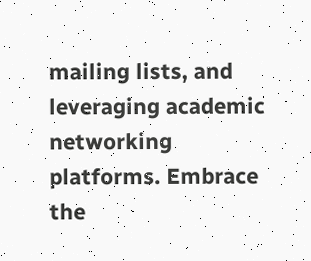mailing lists, and leveraging academic networking platforms. Embrace the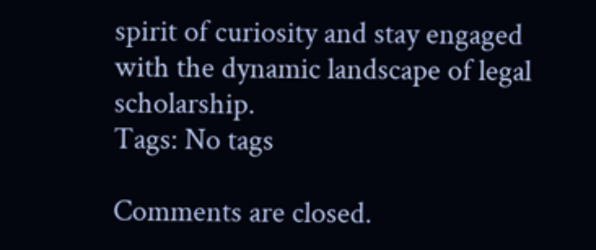spirit of curiosity and stay engaged with the dynamic landscape of legal scholarship.
Tags: No tags

Comments are closed.